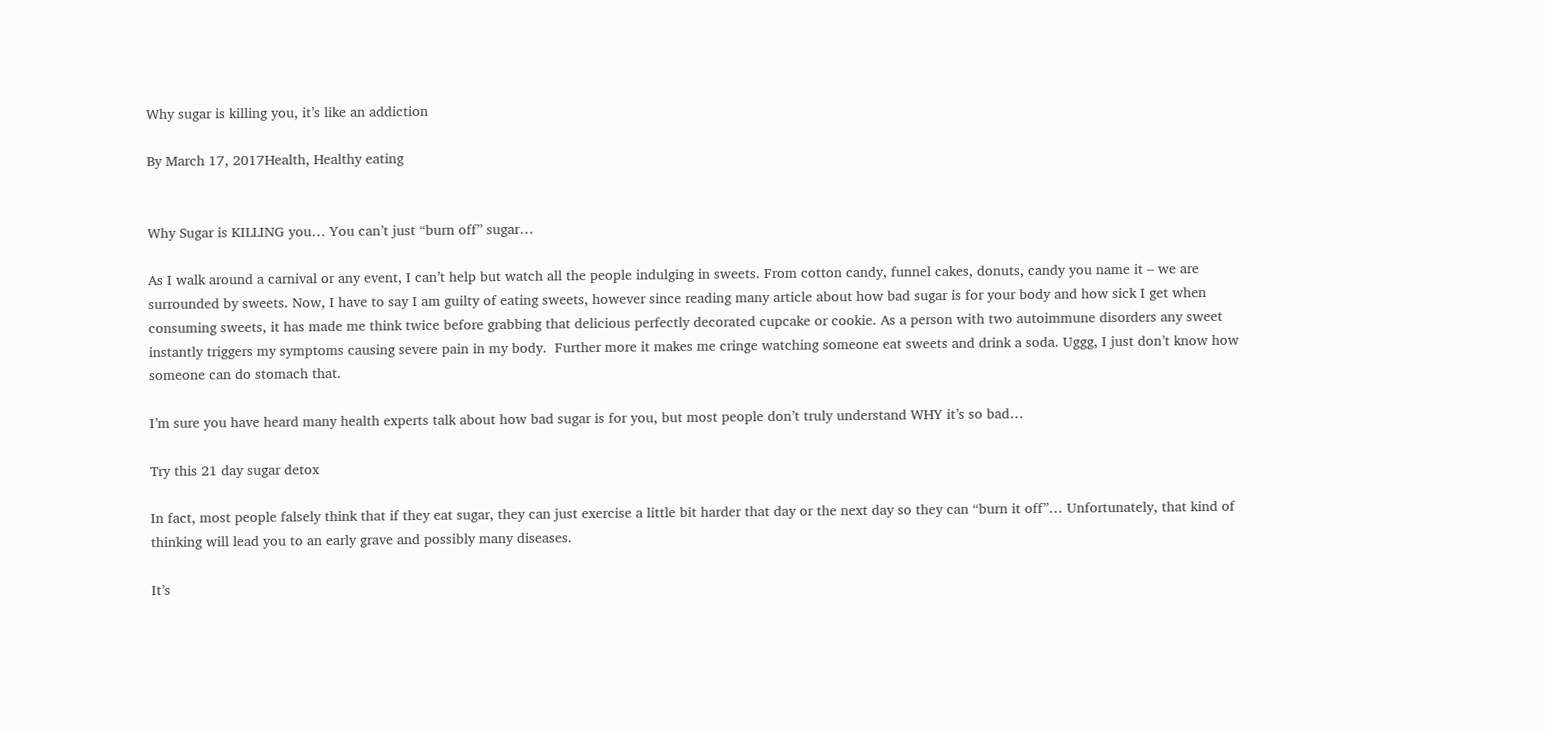Why sugar is killing you, it’s like an addiction

By March 17, 2017Health, Healthy eating


Why Sugar is KILLING you… You can’t just “burn off” sugar…

As I walk around a carnival or any event, I can’t help but watch all the people indulging in sweets. From cotton candy, funnel cakes, donuts, candy you name it – we are surrounded by sweets. Now, I have to say I am guilty of eating sweets, however since reading many article about how bad sugar is for your body and how sick I get when consuming sweets, it has made me think twice before grabbing that delicious perfectly decorated cupcake or cookie. As a person with two autoimmune disorders any sweet instantly triggers my symptoms causing severe pain in my body.  Further more it makes me cringe watching someone eat sweets and drink a soda. Uggg, I just don’t know how someone can do stomach that.

I’m sure you have heard many health experts talk about how bad sugar is for you, but most people don’t truly understand WHY it’s so bad…

Try this 21 day sugar detox

In fact, most people falsely think that if they eat sugar, they can just exercise a little bit harder that day or the next day so they can “burn it off”… Unfortunately, that kind of thinking will lead you to an early grave and possibly many diseases.

It’s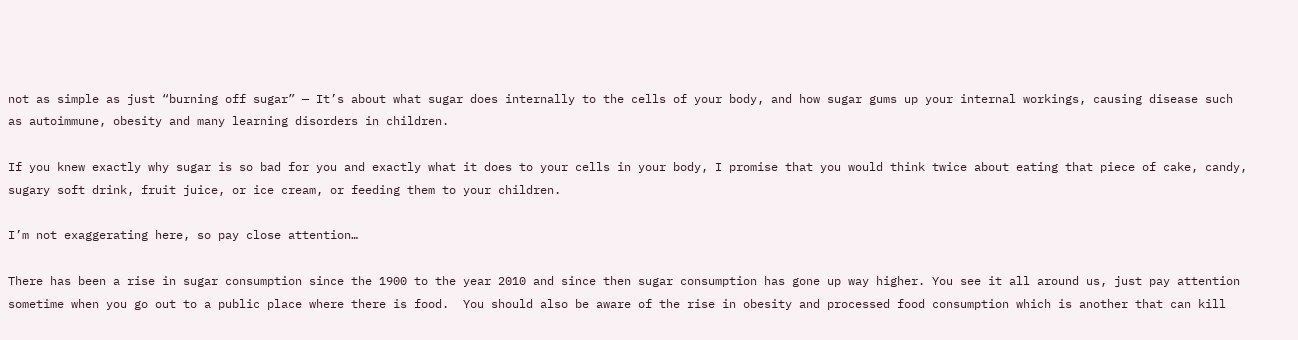not as simple as just “burning off sugar” — It’s about what sugar does internally to the cells of your body, and how sugar gums up your internal workings, causing disease such as autoimmune, obesity and many learning disorders in children.

If you knew exactly why sugar is so bad for you and exactly what it does to your cells in your body, I promise that you would think twice about eating that piece of cake, candy, sugary soft drink, fruit juice, or ice cream, or feeding them to your children.

I’m not exaggerating here, so pay close attention…

There has been a rise in sugar consumption since the 1900 to the year 2010 and since then sugar consumption has gone up way higher. You see it all around us, just pay attention sometime when you go out to a public place where there is food.  You should also be aware of the rise in obesity and processed food consumption which is another that can kill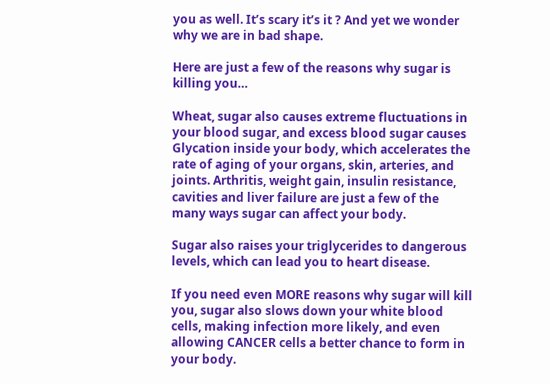you as well. It’s scary it’s it ? And yet we wonder why we are in bad shape.

Here are just a few of the reasons why sugar is killing you…

Wheat, sugar also causes extreme fluctuations in your blood sugar, and excess blood sugar causes Glycation inside your body, which accelerates the rate of aging of your organs, skin, arteries, and joints. Arthritis, weight gain, insulin resistance, cavities and liver failure are just a few of the many ways sugar can affect your body.

Sugar also raises your triglycerides to dangerous levels, which can lead you to heart disease.

If you need even MORE reasons why sugar will kill you, sugar also slows down your white blood cells, making infection more likely, and even allowing CANCER cells a better chance to form in your body.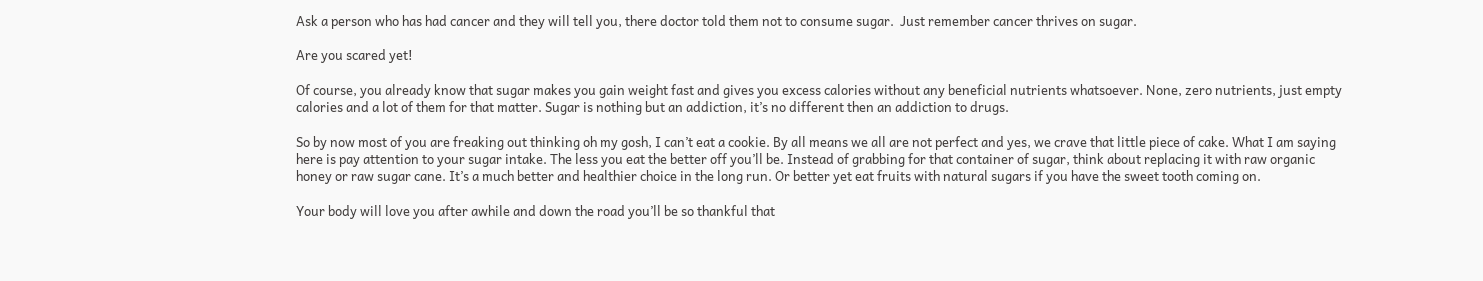Ask a person who has had cancer and they will tell you, there doctor told them not to consume sugar.  Just remember cancer thrives on sugar.

Are you scared yet!

Of course, you already know that sugar makes you gain weight fast and gives you excess calories without any beneficial nutrients whatsoever. None, zero nutrients, just empty calories and a lot of them for that matter. Sugar is nothing but an addiction, it’s no different then an addiction to drugs.

So by now most of you are freaking out thinking oh my gosh, I can’t eat a cookie. By all means we all are not perfect and yes, we crave that little piece of cake. What I am saying here is pay attention to your sugar intake. The less you eat the better off you’ll be. Instead of grabbing for that container of sugar, think about replacing it with raw organic honey or raw sugar cane. It’s a much better and healthier choice in the long run. Or better yet eat fruits with natural sugars if you have the sweet tooth coming on.

Your body will love you after awhile and down the road you’ll be so thankful that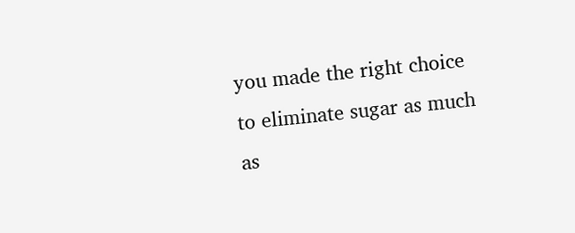you made the right choice to eliminate sugar as much as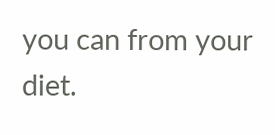you can from your diet.